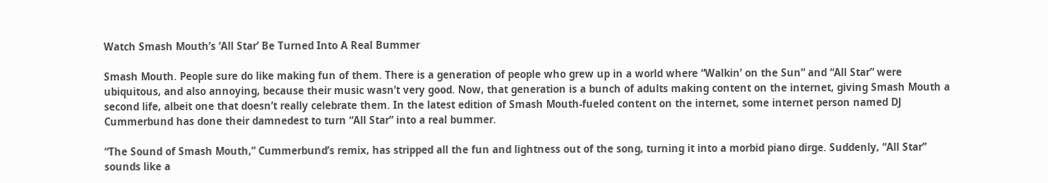Watch Smash Mouth’s ‘All Star’ Be Turned Into A Real Bummer

Smash Mouth. People sure do like making fun of them. There is a generation of people who grew up in a world where “Walkin’ on the Sun” and “All Star” were ubiquitous, and also annoying, because their music wasn’t very good. Now, that generation is a bunch of adults making content on the internet, giving Smash Mouth a second life, albeit one that doesn’t really celebrate them. In the latest edition of Smash Mouth-fueled content on the internet, some internet person named DJ Cummerbund has done their damnedest to turn “All Star” into a real bummer.

“The Sound of Smash Mouth,” Cummerbund’s remix, has stripped all the fun and lightness out of the song, turning it into a morbid piano dirge. Suddenly, “All Star” sounds like a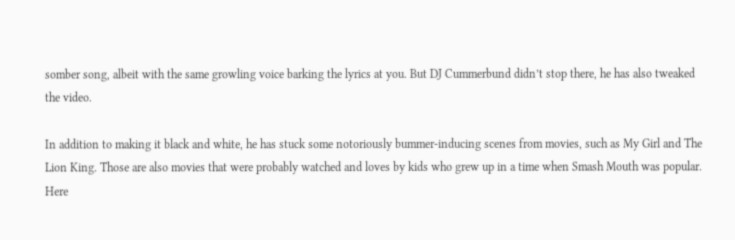somber song, albeit with the same growling voice barking the lyrics at you. But DJ Cummerbund didn’t stop there, he has also tweaked the video.

In addition to making it black and white, he has stuck some notoriously bummer-inducing scenes from movies, such as My Girl and The Lion King. Those are also movies that were probably watched and loves by kids who grew up in a time when Smash Mouth was popular. Here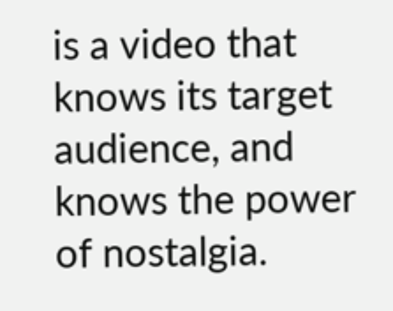is a video that knows its target audience, and knows the power of nostalgia.